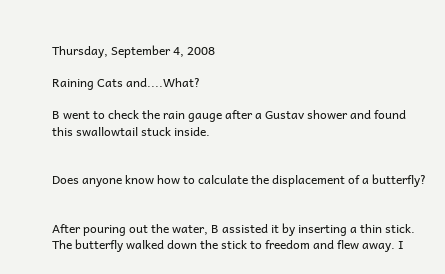Thursday, September 4, 2008

Raining Cats and....What?

B went to check the rain gauge after a Gustav shower and found this swallowtail stuck inside.


Does anyone know how to calculate the displacement of a butterfly?


After pouring out the water, B assisted it by inserting a thin stick. The butterfly walked down the stick to freedom and flew away. I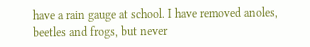have a rain gauge at school. I have removed anoles, beetles and frogs, but never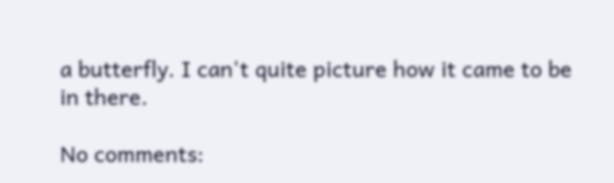a butterfly. I can't quite picture how it came to be in there.

No comments: